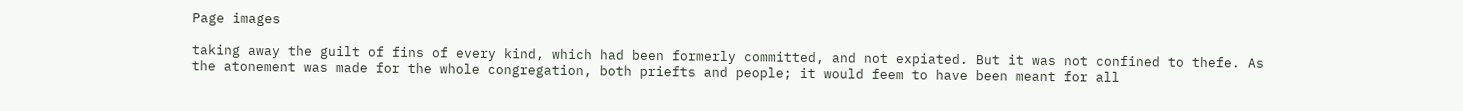Page images

taking away the guilt of fins of every kind, which had been formerly committed, and not expiated. But it was not confined to thefe. As the atonement was made for the whole congregation, both priefts and people; it would feem to have been meant for all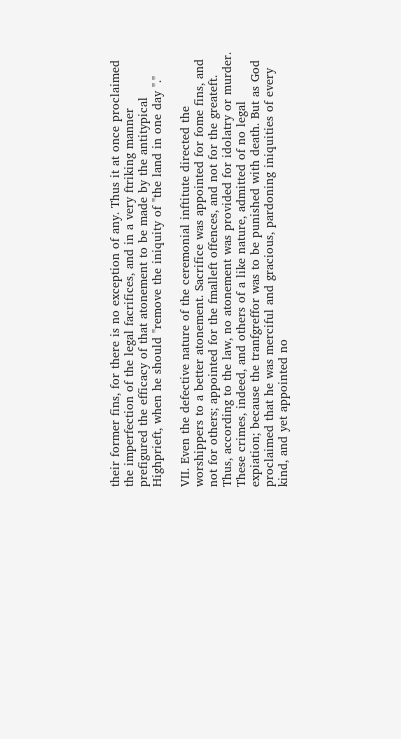their former fins, for there is no exception of any. Thus it at once proclaimed the imperfection of the legal facrifices, and in a very ftriking manner prefigured the efficacy of that atonement to be made by the antitypical Highprieft, when he should "remove the iniquity of "the land in one day "."

VII. Even the defective nature of the ceremonial inftitute directed the worshippers to a better atonement. Sacrifice was appointed for fome fins, and not for others; appointed for the fmalleft offences, and not for the greateft. Thus, according to the law, no atonement was provided for idolatry or murder. These crimes, indeed, and others of a like nature, admitted of no legal expiation; because the tranfgreffor was to be punished with death. But as God proclaimed that he was merciful and gracious, pardoning iniquities of every kind, and yet appointed no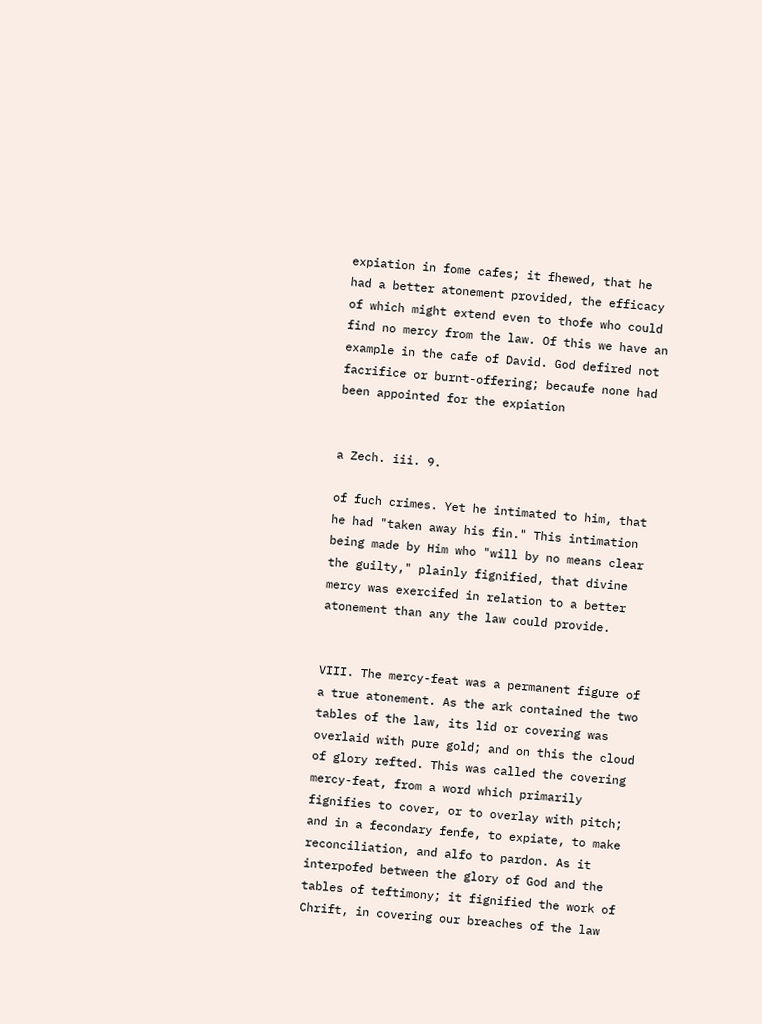expiation in fome cafes; it fhewed, that he had a better atonement provided, the efficacy of which might extend even to thofe who could find no mercy from the law. Of this we have an example in the cafe of David. God defired not facrifice or burnt-offering; becaufe none had been appointed for the expiation


a Zech. iii. 9.

of fuch crimes. Yet he intimated to him, that he had "taken away his fin." This intimation being made by Him who "will by no means clear the guilty," plainly fignified, that divine mercy was exercifed in relation to a better atonement than any the law could provide.


VIII. The mercy-feat was a permanent figure of a true atonement. As the ark contained the two tables of the law, its lid or covering was overlaid with pure gold; and on this the cloud of glory refted. This was called the covering mercy-feat, from a word which primarily fignifies to cover, or to overlay with pitch; and in a fecondary fenfe, to expiate, to make reconciliation, and alfo to pardon. As it interpofed between the glory of God and the tables of teftimony; it fignified the work of Chrift, in covering our breaches of the law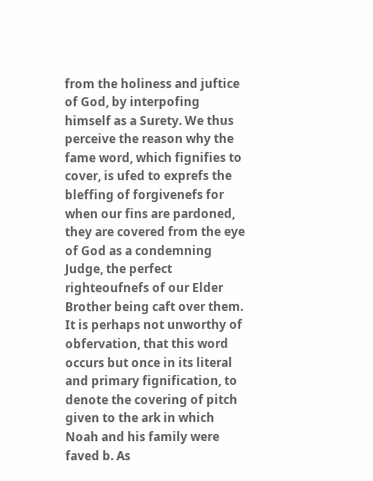from the holiness and juftice of God, by interpofing himself as a Surety. We thus perceive the reason why the fame word, which fignifies to cover, is ufed to exprefs the bleffing of forgivenefs for when our fins are pardoned, they are covered from the eye of God as a condemning Judge, the perfect righteoufnefs of our Elder Brother being caft over them. It is perhaps not unworthy of obfervation, that this word occurs but once in its literal and primary fignification, to denote the covering of pitch given to the ark in which Noah and his family were faved b. As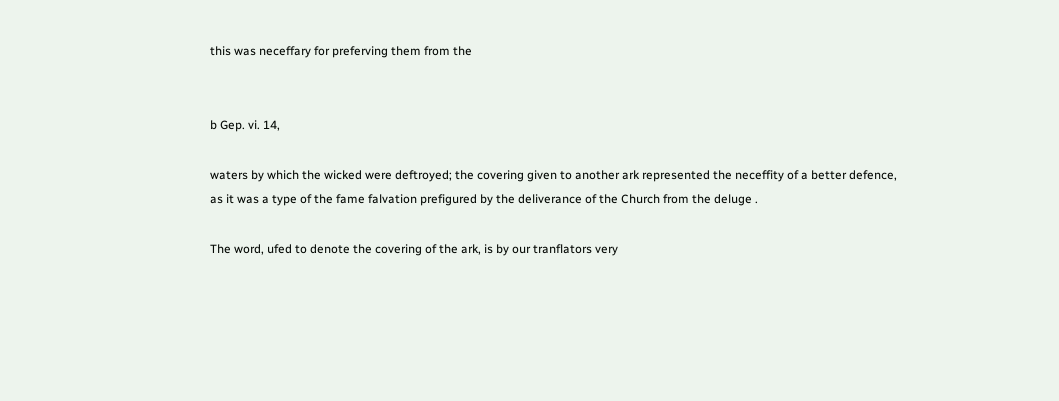this was neceffary for preferving them from the


b Gep. vi. 14,

waters by which the wicked were deftroyed; the covering given to another ark represented the neceffity of a better defence, as it was a type of the fame falvation prefigured by the deliverance of the Church from the deluge .

The word, ufed to denote the covering of the ark, is by our tranflators very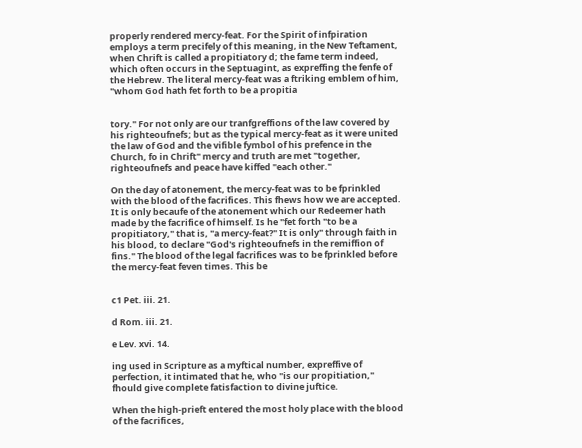properly rendered mercy-feat. For the Spirit of infpiration employs a term precifely of this meaning, in the New Teftament, when Chrift is called a propitiatory d; the fame term indeed, which often occurs in the Septuagint, as expreffing the fenfe of the Hebrew. The literal mercy-feat was a ftriking emblem of him, "whom God hath fet forth to be a propitia


tory." For not only are our tranfgreffions of the law covered by his righteoufnefs; but as the typical mercy-feat as it were united the law of God and the vifible fymbol of his prefence in the Church, fo in Chrift" mercy and truth are met "together, righteoufnefs and peace have kiffed "each other."

On the day of atonement, the mercy-feat was to be fprinkled with the blood of the facrifices. This fhews how we are accepted. It is only becaufe of the atonement which our Redeemer hath made by the facrifice of himself. Is he "fet forth "to be a propitiatory," that is, "a mercy-feat?" It is only" through faith in his blood, to declare "God's righteoufnefs in the remiffion of fins." The blood of the legal facrifices was to be fprinkled before the mercy-feat feven times. This be


c1 Pet. iii. 21.

d Rom. iii. 21.

e Lev. xvi. 14.

ing used in Scripture as a myftical number, expreffive of perfection, it intimated that he, who "is our propitiation," fhould give complete fatisfaction to divine juftice.

When the high-prieft entered the most holy place with the blood of the facrifices,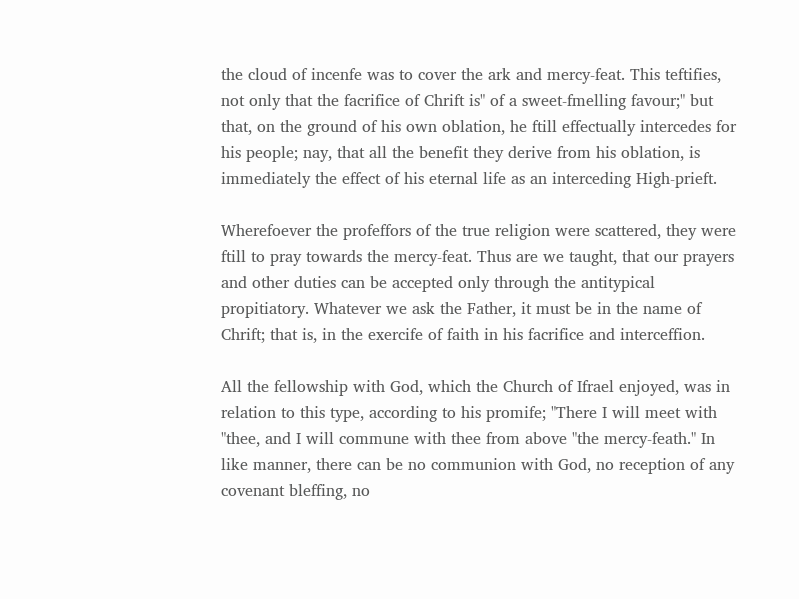the cloud of incenfe was to cover the ark and mercy-feat. This teftifies, not only that the facrifice of Chrift is" of a sweet-fmelling favour;" but that, on the ground of his own oblation, he ftill effectually intercedes for his people; nay, that all the benefit they derive from his oblation, is immediately the effect of his eternal life as an interceding High-prieft.

Wherefoever the profeffors of the true religion were scattered, they were ftill to pray towards the mercy-feat. Thus are we taught, that our prayers and other duties can be accepted only through the antitypical propitiatory. Whatever we ask the Father, it must be in the name of Chrift; that is, in the exercife of faith in his facrifice and interceffion.

All the fellowship with God, which the Church of Ifrael enjoyed, was in relation to this type, according to his promife; "There I will meet with "thee, and I will commune with thee from above "the mercy-feath." In like manner, there can be no communion with God, no reception of any covenant bleffing, no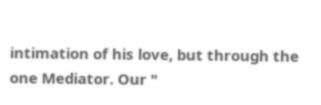intimation of his love, but through the one Mediator. Our "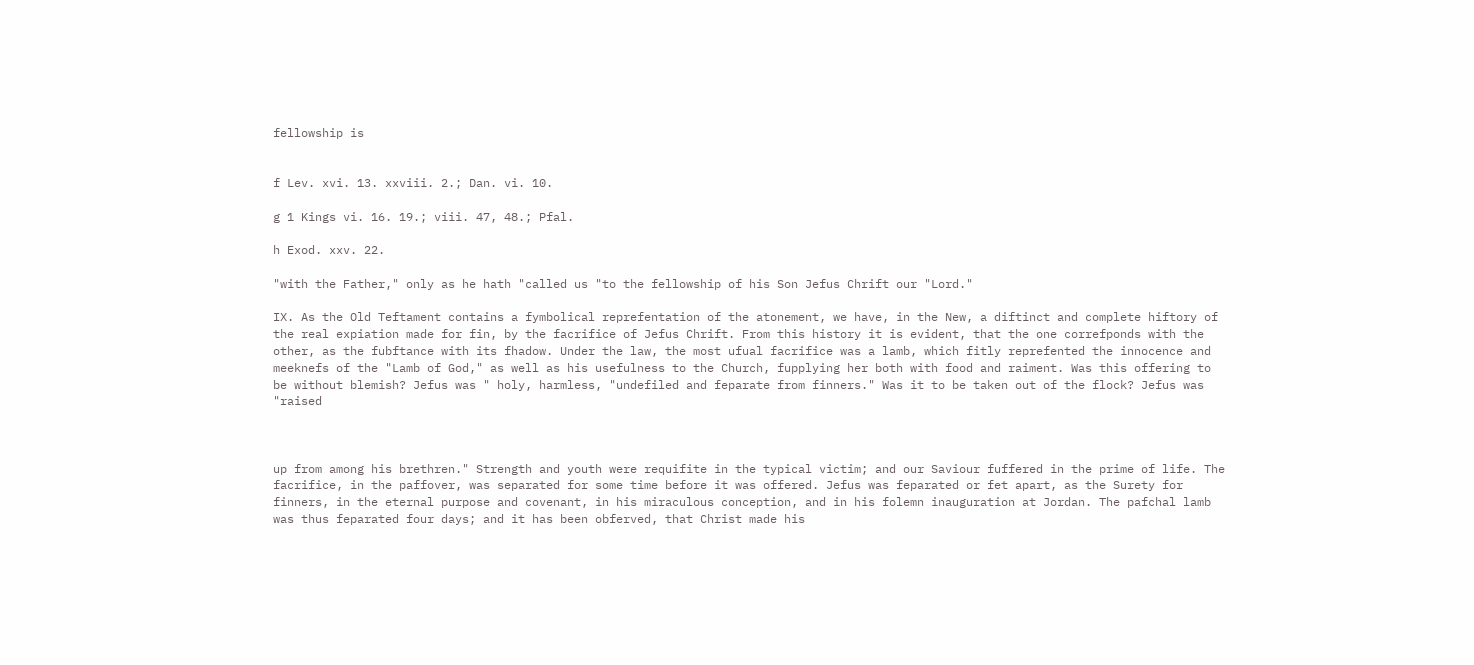fellowship is


f Lev. xvi. 13. xxviii. 2.; Dan. vi. 10.

g 1 Kings vi. 16. 19.; viii. 47, 48.; Pfal.

h Exod. xxv. 22.

"with the Father," only as he hath "called us "to the fellowship of his Son Jefus Chrift our "Lord."

IX. As the Old Teftament contains a fymbolical reprefentation of the atonement, we have, in the New, a diftinct and complete hiftory of the real expiation made for fin, by the facrifice of Jefus Chrift. From this history it is evident, that the one correfponds with the other, as the fubftance with its fhadow. Under the law, the most ufual facrifice was a lamb, which fitly reprefented the innocence and meeknefs of the "Lamb of God," as well as his usefulness to the Church, fupplying her both with food and raiment. Was this offering to be without blemish? Jefus was " holy, harmless, "undefiled and feparate from finners." Was it to be taken out of the flock? Jefus was "raised



up from among his brethren." Strength and youth were requifite in the typical victim; and our Saviour fuffered in the prime of life. The facrifice, in the paffover, was separated for some time before it was offered. Jefus was feparated or fet apart, as the Surety for finners, in the eternal purpose and covenant, in his miraculous conception, and in his folemn inauguration at Jordan. The pafchal lamb was thus feparated four days; and it has been obferved, that Christ made his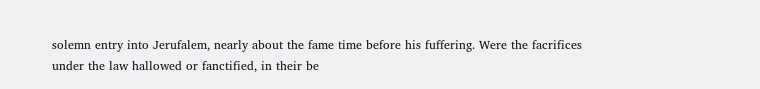solemn entry into Jerufalem, nearly about the fame time before his fuffering. Were the facrifices under the law hallowed or fanctified, in their be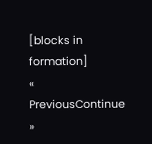[blocks in formation]
« PreviousContinue »